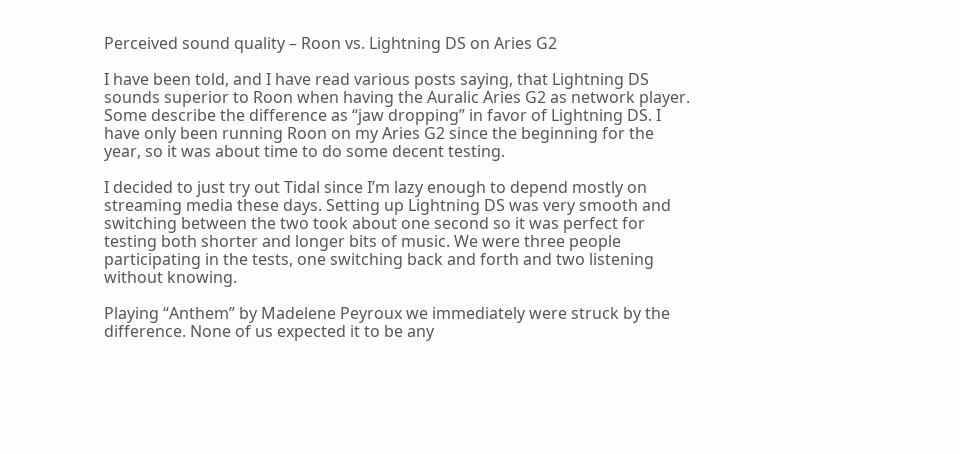Perceived sound quality – Roon vs. Lightning DS on Aries G2

I have been told, and I have read various posts saying, that Lightning DS sounds superior to Roon when having the Auralic Aries G2 as network player. Some describe the difference as “jaw dropping” in favor of Lightning DS. I have only been running Roon on my Aries G2 since the beginning for the year, so it was about time to do some decent testing.

I decided to just try out Tidal since I’m lazy enough to depend mostly on streaming media these days. Setting up Lightning DS was very smooth and switching between the two took about one second so it was perfect for testing both shorter and longer bits of music. We were three people participating in the tests, one switching back and forth and two listening without knowing.

Playing “Anthem” by Madelene Peyroux we immediately were struck by the difference. None of us expected it to be any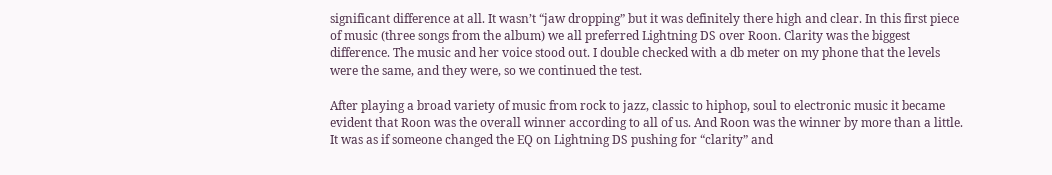significant difference at all. It wasn’t “jaw dropping” but it was definitely there high and clear. In this first piece of music (three songs from the album) we all preferred Lightning DS over Roon. Clarity was the biggest difference. The music and her voice stood out. I double checked with a db meter on my phone that the levels were the same, and they were, so we continued the test.

After playing a broad variety of music from rock to jazz, classic to hiphop, soul to electronic music it became evident that Roon was the overall winner according to all of us. And Roon was the winner by more than a little. It was as if someone changed the EQ on Lightning DS pushing for “clarity” and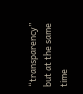“transparency” but at the same time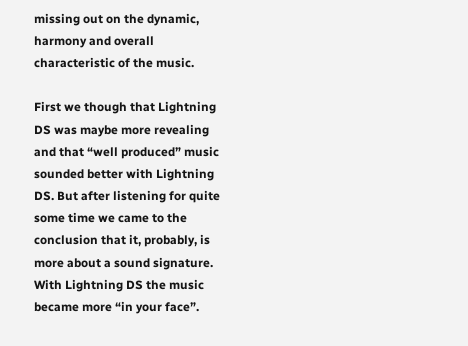missing out on the dynamic, harmony and overall characteristic of the music.

First we though that Lightning DS was maybe more revealing and that “well produced” music sounded better with Lightning DS. But after listening for quite some time we came to the conclusion that it, probably, is more about a sound signature. With Lightning DS the music became more “in your face”.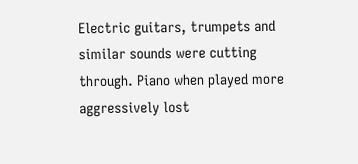Electric guitars, trumpets and similar sounds were cutting through. Piano when played more aggressively lost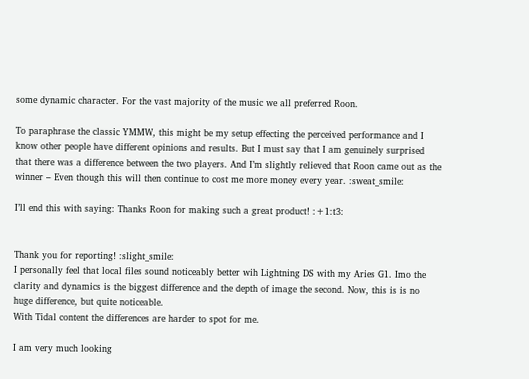some dynamic character. For the vast majority of the music we all preferred Roon.

To paraphrase the classic YMMW, this might be my setup effecting the perceived performance and I know other people have different opinions and results. But I must say that I am genuinely surprised that there was a difference between the two players. And I’m slightly relieved that Roon came out as the winner – Even though this will then continue to cost me more money every year. :sweat_smile:

I’ll end this with saying: Thanks Roon for making such a great product! :+1:t3:


Thank you for reporting! :slight_smile:
I personally feel that local files sound noticeably better wih Lightning DS with my Aries G1. Imo the clarity and dynamics is the biggest difference and the depth of image the second. Now, this is is no huge difference, but quite noticeable.
With Tidal content the differences are harder to spot for me.

I am very much looking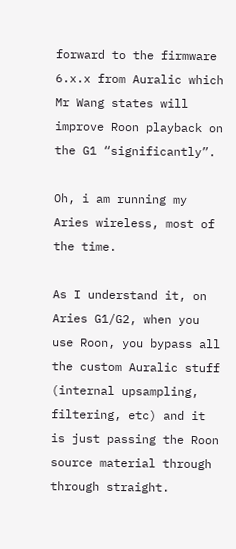forward to the firmware 6.x.x from Auralic which Mr Wang states will improve Roon playback on the G1 “significantly”.

Oh, i am running my Aries wireless, most of the time.

As I understand it, on Aries G1/G2, when you use Roon, you bypass all the custom Auralic stuff (internal upsampling, filtering, etc) and it is just passing the Roon source material through through straight.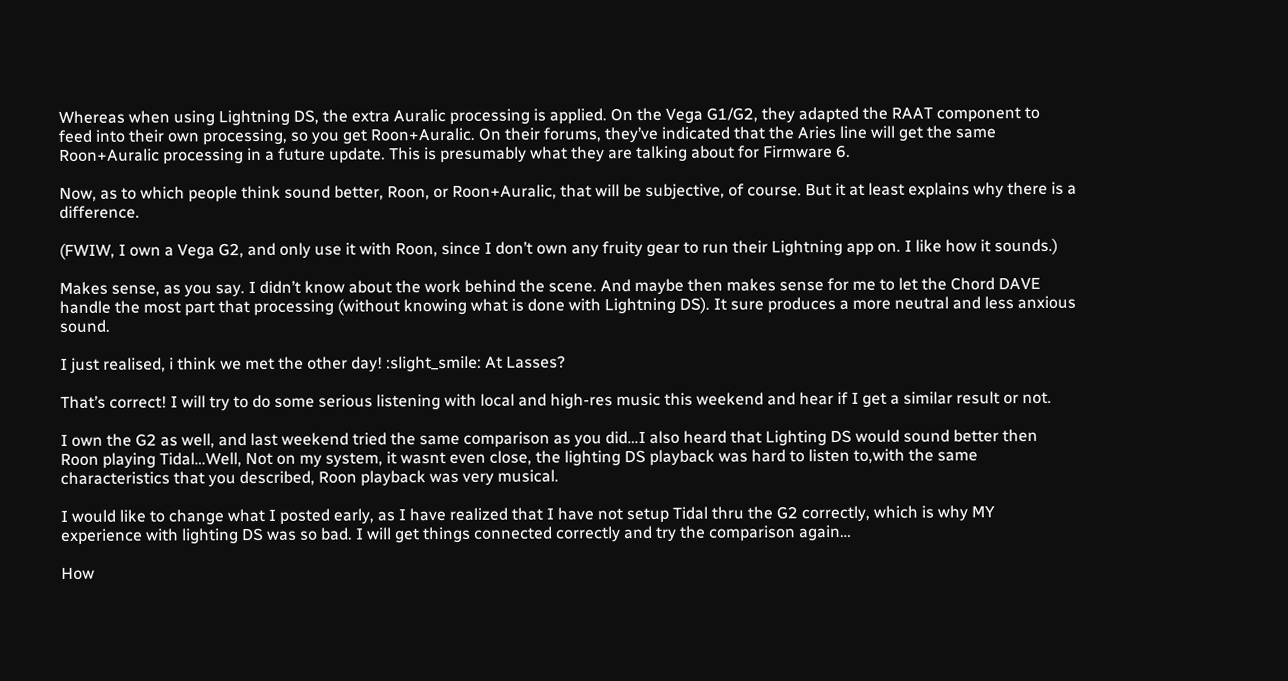Whereas when using Lightning DS, the extra Auralic processing is applied. On the Vega G1/G2, they adapted the RAAT component to feed into their own processing, so you get Roon+Auralic. On their forums, they’ve indicated that the Aries line will get the same Roon+Auralic processing in a future update. This is presumably what they are talking about for Firmware 6.

Now, as to which people think sound better, Roon, or Roon+Auralic, that will be subjective, of course. But it at least explains why there is a difference.

(FWIW, I own a Vega G2, and only use it with Roon, since I don’t own any fruity gear to run their Lightning app on. I like how it sounds.)

Makes sense, as you say. I didn’t know about the work behind the scene. And maybe then makes sense for me to let the Chord DAVE handle the most part that processing (without knowing what is done with Lightning DS). It sure produces a more neutral and less anxious sound.

I just realised, i think we met the other day! :slight_smile: At Lasses?

That’s correct! I will try to do some serious listening with local and high-res music this weekend and hear if I get a similar result or not.

I own the G2 as well, and last weekend tried the same comparison as you did…I also heard that Lighting DS would sound better then Roon playing Tidal…Well, Not on my system, it wasnt even close, the lighting DS playback was hard to listen to,with the same characteristics that you described, Roon playback was very musical.

I would like to change what I posted early, as I have realized that I have not setup Tidal thru the G2 correctly, which is why MY experience with lighting DS was so bad. I will get things connected correctly and try the comparison again…

How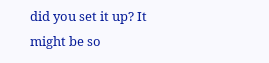did you set it up? It might be so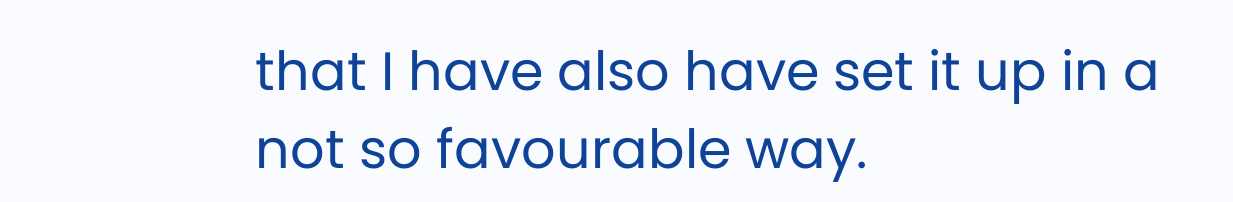that I have also have set it up in a not so favourable way.